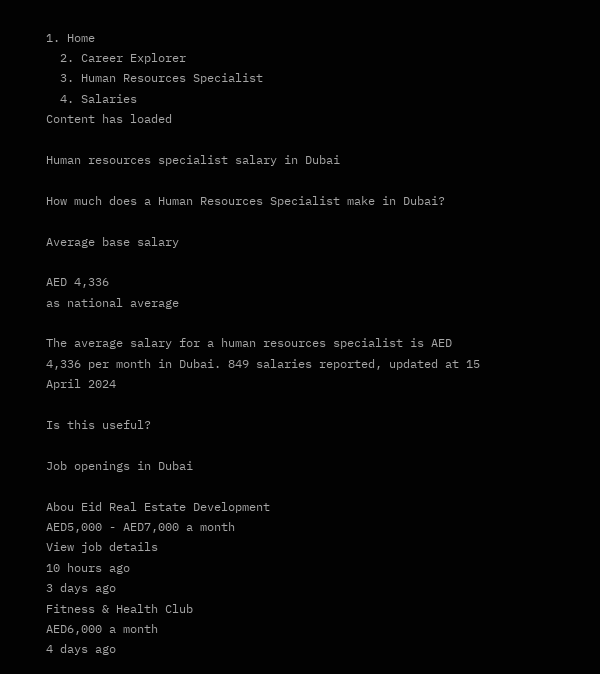1. Home
  2. Career Explorer
  3. Human Resources Specialist
  4. Salaries
Content has loaded

Human resources specialist salary in Dubai

How much does a Human Resources Specialist make in Dubai?

Average base salary

AED 4,336
as national average

The average salary for a human resources specialist is AED 4,336 per month in Dubai. 849 salaries reported, updated at 15 April 2024

Is this useful?

Job openings in Dubai

Abou Eid Real Estate Development
AED5,000 - AED7,000 a month
View job details
10 hours ago
3 days ago
Fitness & Health Club
AED6,000 a month
4 days ago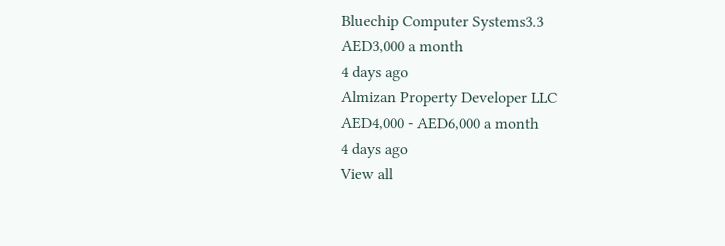Bluechip Computer Systems3.3
AED3,000 a month
4 days ago
Almizan Property Developer LLC
AED4,000 - AED6,000 a month
4 days ago
View all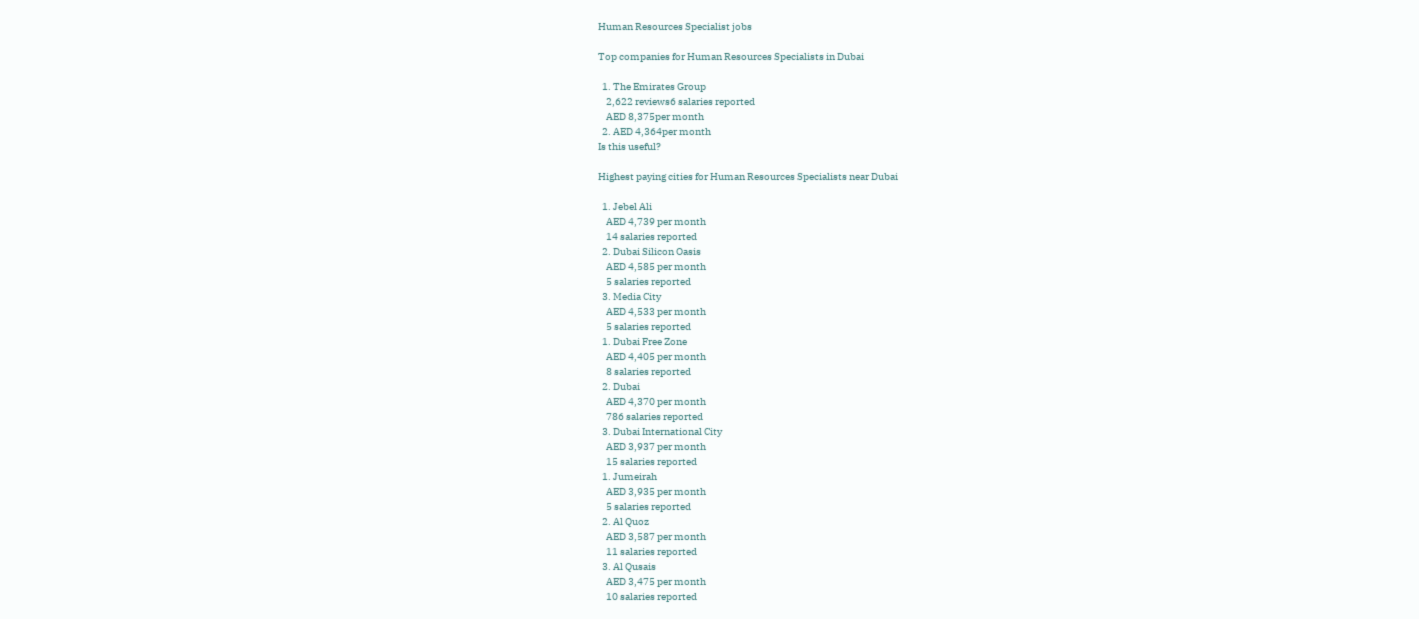Human Resources Specialist jobs

Top companies for Human Resources Specialists in Dubai

  1. The Emirates Group
    2,622 reviews6 salaries reported
    AED 8,375per month
  2. AED 4,364per month
Is this useful?

Highest paying cities for Human Resources Specialists near Dubai

  1. Jebel Ali
    AED 4,739 per month
    14 salaries reported
  2. Dubai Silicon Oasis
    AED 4,585 per month
    5 salaries reported
  3. Media City
    AED 4,533 per month
    5 salaries reported
  1. Dubai Free Zone
    AED 4,405 per month
    8 salaries reported
  2. Dubai
    AED 4,370 per month
    786 salaries reported
  3. Dubai International City
    AED 3,937 per month
    15 salaries reported
  1. Jumeirah
    AED 3,935 per month
    5 salaries reported
  2. Al Quoz
    AED 3,587 per month
    11 salaries reported
  3. Al Qusais
    AED 3,475 per month
    10 salaries reported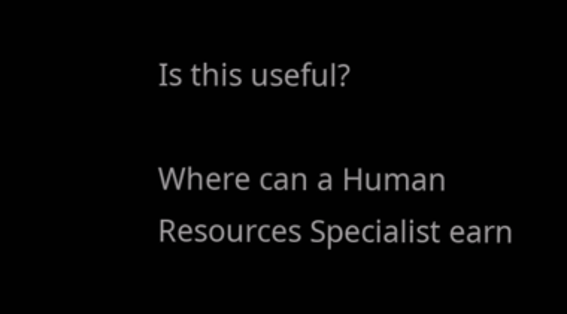Is this useful?

Where can a Human Resources Specialist earn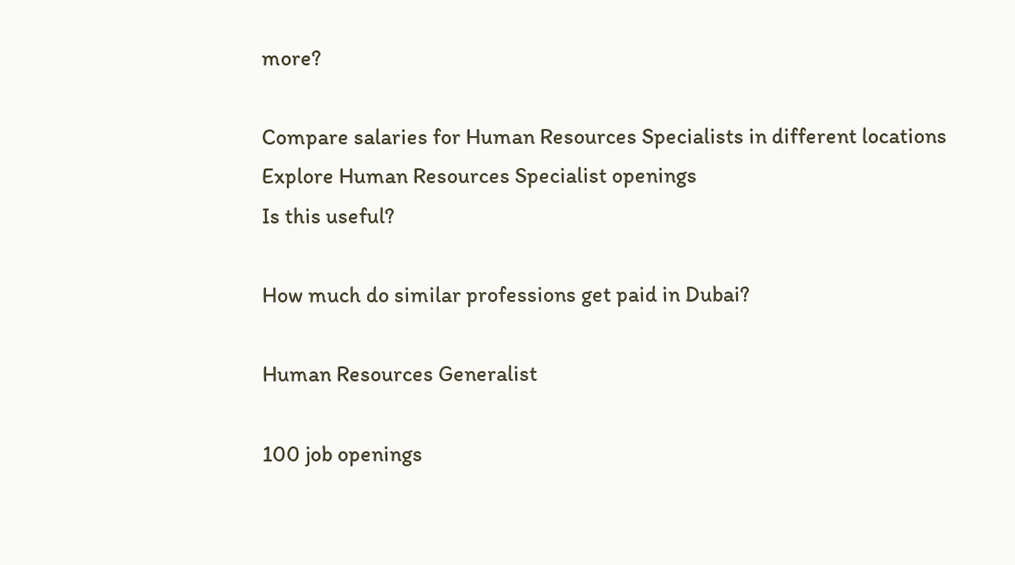more?

Compare salaries for Human Resources Specialists in different locations
Explore Human Resources Specialist openings
Is this useful?

How much do similar professions get paid in Dubai?

Human Resources Generalist

100 job openings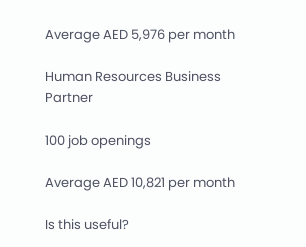Average AED 5,976 per month

Human Resources Business Partner

100 job openings

Average AED 10,821 per month

Is this useful?